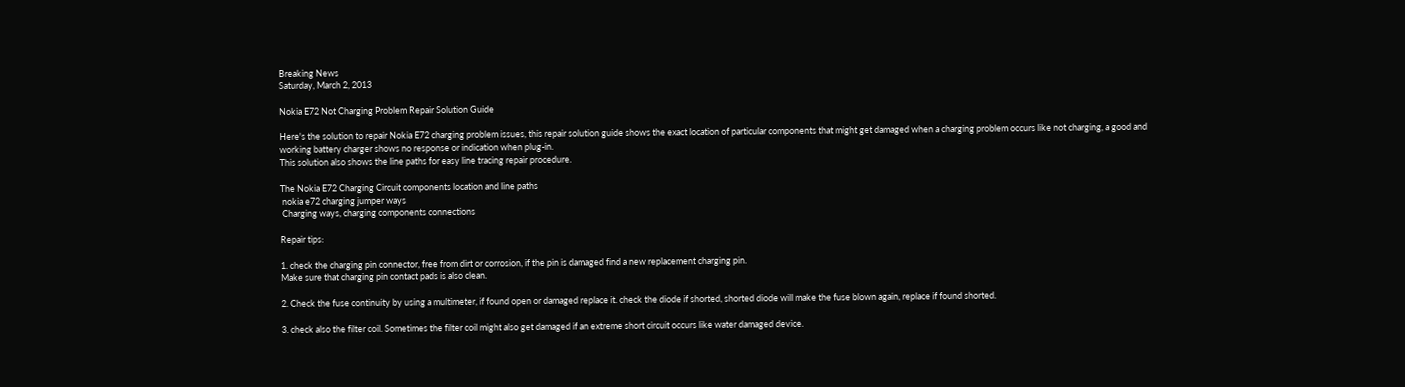Breaking News
Saturday, March 2, 2013

Nokia E72 Not Charging Problem Repair Solution Guide

Here's the solution to repair Nokia E72 charging problem issues, this repair solution guide shows the exact location of particular components that might get damaged when a charging problem occurs like not charging, a good and working battery charger shows no response or indication when plug-in.
This solution also shows the line paths for easy line tracing repair procedure.

The Nokia E72 Charging Circuit components location and line paths
 nokia e72 charging jumper ways
 Charging ways, charging components connections

Repair tips:

1. check the charging pin connector, free from dirt or corrosion, if the pin is damaged find a new replacement charging pin.
Make sure that charging pin contact pads is also clean.

2. Check the fuse continuity by using a multimeter, if found open or damaged replace it. check the diode if shorted, shorted diode will make the fuse blown again, replace if found shorted.

3. check also the filter coil. Sometimes the filter coil might also get damaged if an extreme short circuit occurs like water damaged device.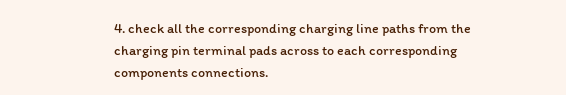4. check all the corresponding charging line paths from the charging pin terminal pads across to each corresponding components connections.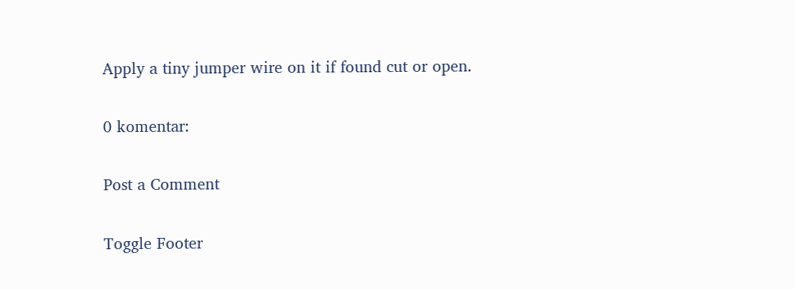Apply a tiny jumper wire on it if found cut or open.

0 komentar:

Post a Comment

Toggle Footer